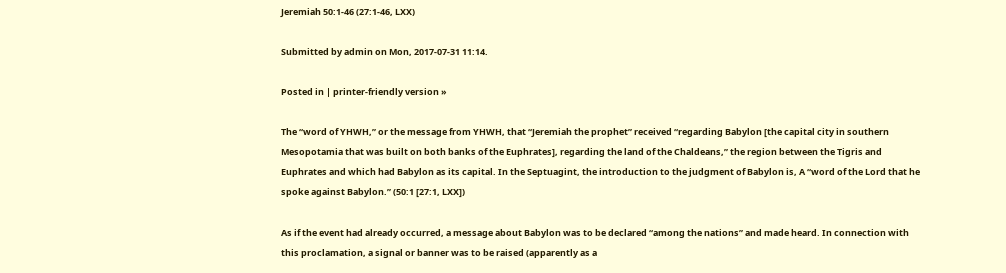Jeremiah 50:1-46 (27:1-46, LXX)

Submitted by admin on Mon, 2017-07-31 11:14.

Posted in | printer-friendly version »

The “word of YHWH,” or the message from YHWH, that “Jeremiah the prophet” received “regarding Babylon [the capital city in southern Mesopotamia that was built on both banks of the Euphrates], regarding the land of the Chaldeans,” the region between the Tigris and Euphrates and which had Babylon as its capital. In the Septuagint, the introduction to the judgment of Babylon is, A “word of the Lord that he spoke against Babylon.” (50:1 [27:1, LXX])

As if the event had already occurred, a message about Babylon was to be declared “among the nations” and made heard. In connection with this proclamation, a signal or banner was to be raised (apparently as a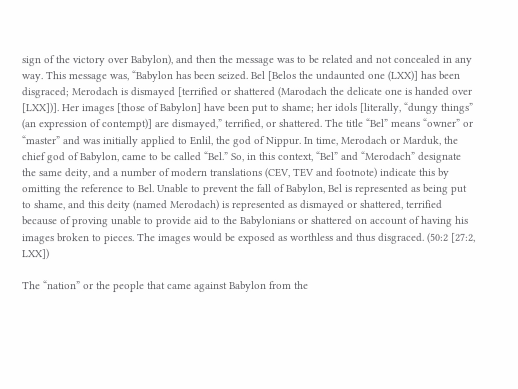sign of the victory over Babylon), and then the message was to be related and not concealed in any way. This message was, “Babylon has been seized. Bel [Belos the undaunted one (LXX)] has been disgraced; Merodach is dismayed [terrified or shattered (Marodach the delicate one is handed over [LXX])]. Her images [those of Babylon] have been put to shame; her idols [literally, “dungy things” (an expression of contempt)] are dismayed,” terrified, or shattered. The title “Bel” means “owner” or “master” and was initially applied to Enlil, the god of Nippur. In time, Merodach or Marduk, the chief god of Babylon, came to be called “Bel.” So, in this context, “Bel” and “Merodach” designate the same deity, and a number of modern translations (CEV, TEV and footnote) indicate this by omitting the reference to Bel. Unable to prevent the fall of Babylon, Bel is represented as being put to shame, and this deity (named Merodach) is represented as dismayed or shattered, terrified because of proving unable to provide aid to the Babylonians or shattered on account of having his images broken to pieces. The images would be exposed as worthless and thus disgraced. (50:2 [27:2, LXX])

The “nation” or the people that came against Babylon from the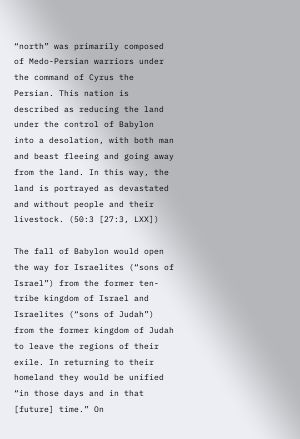“north” was primarily composed of Medo-Persian warriors under the command of Cyrus the Persian. This nation is described as reducing the land under the control of Babylon into a desolation, with both man and beast fleeing and going away from the land. In this way, the land is portrayed as devastated and without people and their livestock. (50:3 [27:3, LXX])

The fall of Babylon would open the way for Israelites (“sons of Israel”) from the former ten-tribe kingdom of Israel and Israelites (“sons of Judah”) from the former kingdom of Judah to leave the regions of their exile. In returning to their homeland they would be unified “in those days and in that [future] time.” On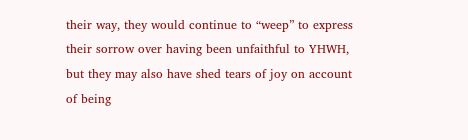their way, they would continue to “weep” to express their sorrow over having been unfaithful to YHWH, but they may also have shed tears of joy on account of being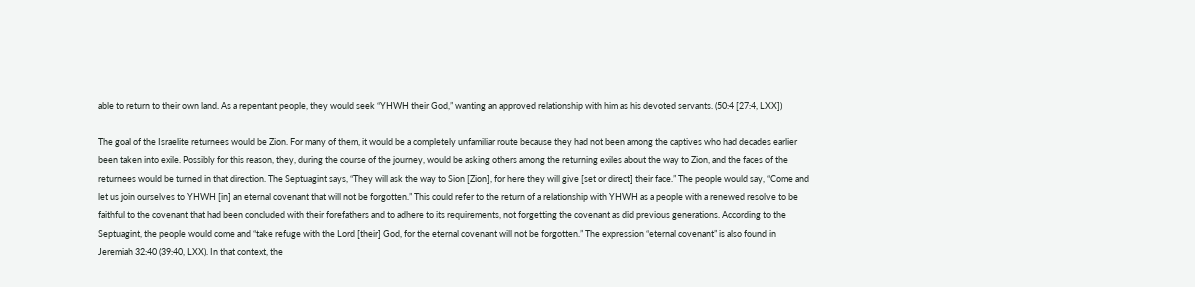able to return to their own land. As a repentant people, they would seek “YHWH their God,” wanting an approved relationship with him as his devoted servants. (50:4 [27:4, LXX])

The goal of the Israelite returnees would be Zion. For many of them, it would be a completely unfamiliar route because they had not been among the captives who had decades earlier been taken into exile. Possibly for this reason, they, during the course of the journey, would be asking others among the returning exiles about the way to Zion, and the faces of the returnees would be turned in that direction. The Septuagint says, “They will ask the way to Sion [Zion], for here they will give [set or direct] their face.” The people would say, “Come and let us join ourselves to YHWH [in] an eternal covenant that will not be forgotten.” This could refer to the return of a relationship with YHWH as a people with a renewed resolve to be faithful to the covenant that had been concluded with their forefathers and to adhere to its requirements, not forgetting the covenant as did previous generations. According to the Septuagint, the people would come and “take refuge with the Lord [their] God, for the eternal covenant will not be forgotten.” The expression “eternal covenant” is also found in Jeremiah 32:40 (39:40, LXX). In that context, the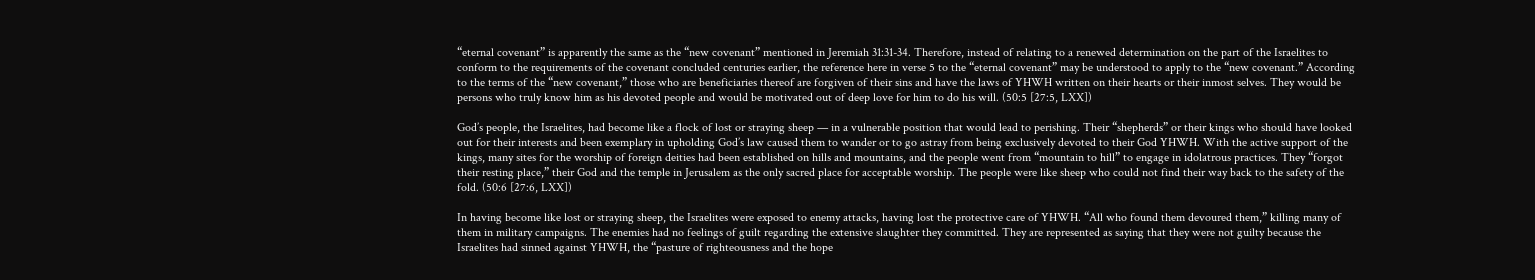“eternal covenant” is apparently the same as the “new covenant” mentioned in Jeremiah 31:31-34. Therefore, instead of relating to a renewed determination on the part of the Israelites to conform to the requirements of the covenant concluded centuries earlier, the reference here in verse 5 to the “eternal covenant” may be understood to apply to the “new covenant.” According to the terms of the “new covenant,” those who are beneficiaries thereof are forgiven of their sins and have the laws of YHWH written on their hearts or their inmost selves. They would be persons who truly know him as his devoted people and would be motivated out of deep love for him to do his will. (50:5 [27:5, LXX])

God’s people, the Israelites, had become like a flock of lost or straying sheep — in a vulnerable position that would lead to perishing. Their “shepherds” or their kings who should have looked out for their interests and been exemplary in upholding God’s law caused them to wander or to go astray from being exclusively devoted to their God YHWH. With the active support of the kings, many sites for the worship of foreign deities had been established on hills and mountains, and the people went from “mountain to hill” to engage in idolatrous practices. They “forgot their resting place,” their God and the temple in Jerusalem as the only sacred place for acceptable worship. The people were like sheep who could not find their way back to the safety of the fold. (50:6 [27:6, LXX])

In having become like lost or straying sheep, the Israelites were exposed to enemy attacks, having lost the protective care of YHWH. “All who found them devoured them,” killing many of them in military campaigns. The enemies had no feelings of guilt regarding the extensive slaughter they committed. They are represented as saying that they were not guilty because the Israelites had sinned against YHWH, the “pasture of righteousness and the hope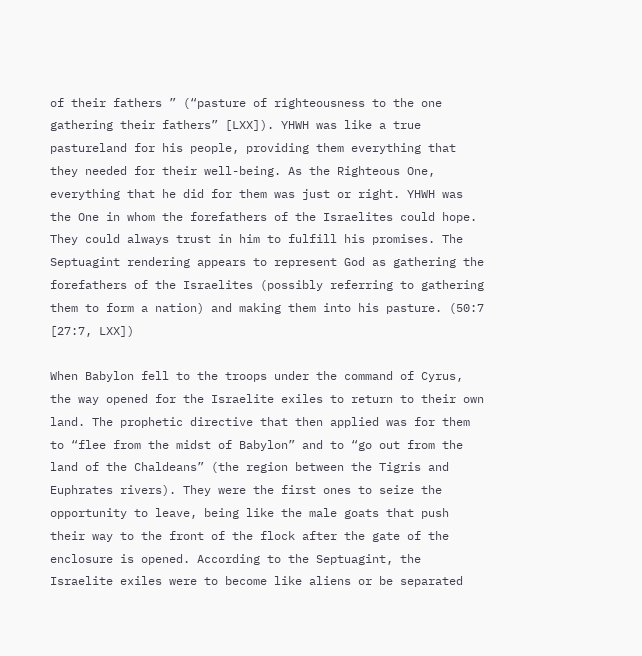of their fathers ” (“pasture of righteousness to the one gathering their fathers” [LXX]). YHWH was like a true pastureland for his people, providing them everything that they needed for their well-being. As the Righteous One, everything that he did for them was just or right. YHWH was the One in whom the forefathers of the Israelites could hope. They could always trust in him to fulfill his promises. The Septuagint rendering appears to represent God as gathering the forefathers of the Israelites (possibly referring to gathering them to form a nation) and making them into his pasture. (50:7 [27:7, LXX])

When Babylon fell to the troops under the command of Cyrus, the way opened for the Israelite exiles to return to their own land. The prophetic directive that then applied was for them to “flee from the midst of Babylon” and to “go out from the land of the Chaldeans” (the region between the Tigris and Euphrates rivers). They were the first ones to seize the opportunity to leave, being like the male goats that push their way to the front of the flock after the gate of the enclosure is opened. According to the Septuagint, the Israelite exiles were to become like aliens or be separated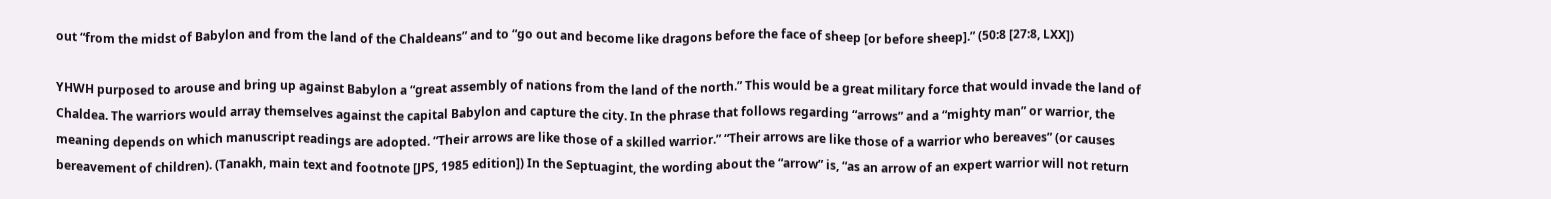out “from the midst of Babylon and from the land of the Chaldeans” and to “go out and become like dragons before the face of sheep [or before sheep].” (50:8 [27:8, LXX])

YHWH purposed to arouse and bring up against Babylon a “great assembly of nations from the land of the north.” This would be a great military force that would invade the land of Chaldea. The warriors would array themselves against the capital Babylon and capture the city. In the phrase that follows regarding “arrows” and a “mighty man” or warrior, the meaning depends on which manuscript readings are adopted. “Their arrows are like those of a skilled warrior.” “Their arrows are like those of a warrior who bereaves” (or causes bereavement of children). (Tanakh, main text and footnote [JPS, 1985 edition]) In the Septuagint, the wording about the “arrow” is, “as an arrow of an expert warrior will not return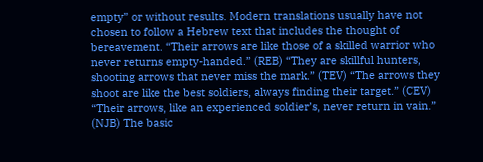empty” or without results. Modern translations usually have not chosen to follow a Hebrew text that includes the thought of bereavement. “Their arrows are like those of a skilled warrior who never returns empty-handed.” (REB) “They are skillful hunters, shooting arrows that never miss the mark.” (TEV) “The arrows they shoot are like the best soldiers, always finding their target.” (CEV) “Their arrows, like an experienced soldier’s, never return in vain.” (NJB) The basic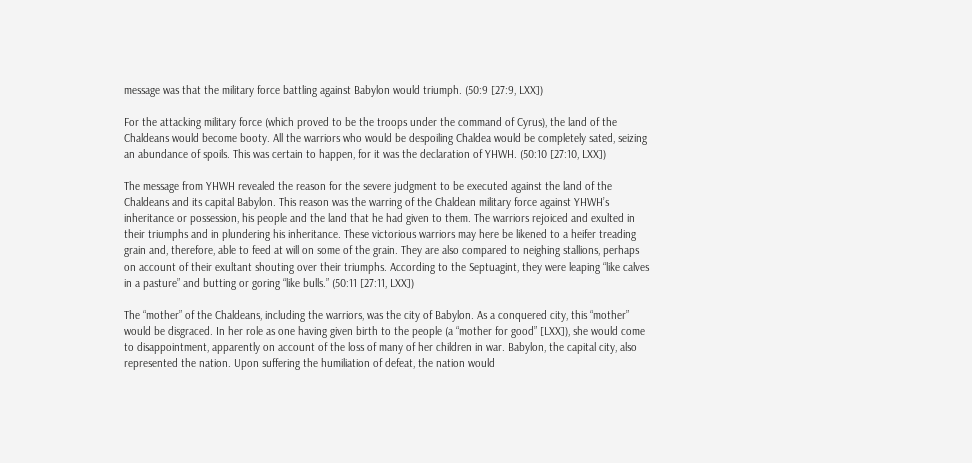message was that the military force battling against Babylon would triumph. (50:9 [27:9, LXX])

For the attacking military force (which proved to be the troops under the command of Cyrus), the land of the Chaldeans would become booty. All the warriors who would be despoiling Chaldea would be completely sated, seizing an abundance of spoils. This was certain to happen, for it was the declaration of YHWH. (50:10 [27:10, LXX])

The message from YHWH revealed the reason for the severe judgment to be executed against the land of the Chaldeans and its capital Babylon. This reason was the warring of the Chaldean military force against YHWH’s inheritance or possession, his people and the land that he had given to them. The warriors rejoiced and exulted in their triumphs and in plundering his inheritance. These victorious warriors may here be likened to a heifer treading grain and, therefore, able to feed at will on some of the grain. They are also compared to neighing stallions, perhaps on account of their exultant shouting over their triumphs. According to the Septuagint, they were leaping “like calves in a pasture” and butting or goring “like bulls.” (50:11 [27:11, LXX])

The “mother” of the Chaldeans, including the warriors, was the city of Babylon. As a conquered city, this “mother” would be disgraced. In her role as one having given birth to the people (a “mother for good” [LXX]), she would come to disappointment, apparently on account of the loss of many of her children in war. Babylon, the capital city, also represented the nation. Upon suffering the humiliation of defeat, the nation would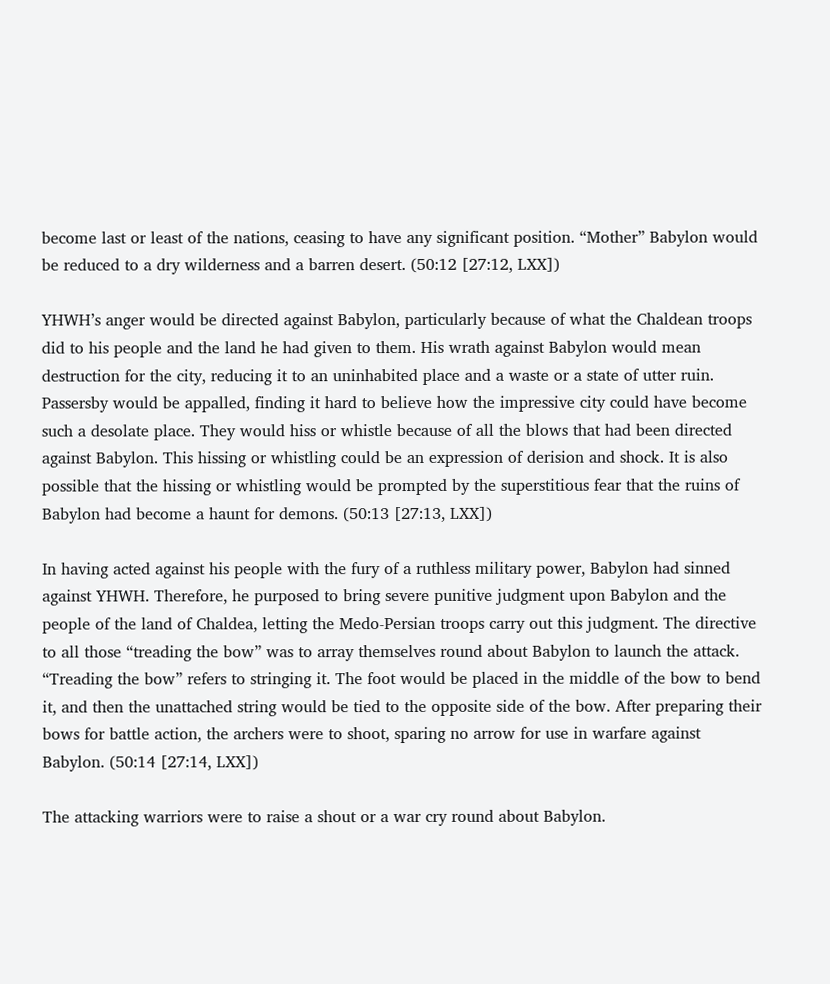become last or least of the nations, ceasing to have any significant position. “Mother” Babylon would be reduced to a dry wilderness and a barren desert. (50:12 [27:12, LXX])

YHWH’s anger would be directed against Babylon, particularly because of what the Chaldean troops did to his people and the land he had given to them. His wrath against Babylon would mean destruction for the city, reducing it to an uninhabited place and a waste or a state of utter ruin. Passersby would be appalled, finding it hard to believe how the impressive city could have become such a desolate place. They would hiss or whistle because of all the blows that had been directed against Babylon. This hissing or whistling could be an expression of derision and shock. It is also possible that the hissing or whistling would be prompted by the superstitious fear that the ruins of Babylon had become a haunt for demons. (50:13 [27:13, LXX])

In having acted against his people with the fury of a ruthless military power, Babylon had sinned against YHWH. Therefore, he purposed to bring severe punitive judgment upon Babylon and the people of the land of Chaldea, letting the Medo-Persian troops carry out this judgment. The directive to all those “treading the bow” was to array themselves round about Babylon to launch the attack. “Treading the bow” refers to stringing it. The foot would be placed in the middle of the bow to bend it, and then the unattached string would be tied to the opposite side of the bow. After preparing their bows for battle action, the archers were to shoot, sparing no arrow for use in warfare against Babylon. (50:14 [27:14, LXX])

The attacking warriors were to raise a shout or a war cry round about Babylon.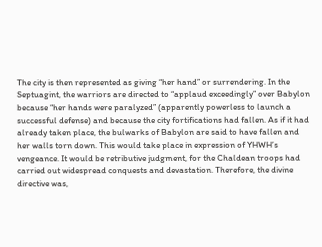The city is then represented as giving “her hand” or surrendering. In the Septuagint, the warriors are directed to “applaud exceedingly” over Babylon because “her hands were paralyzed” (apparently powerless to launch a successful defense) and because the city fortifications had fallen. As if it had already taken place, the bulwarks of Babylon are said to have fallen and her walls torn down. This would take place in expression of YHWH’s vengeance. It would be retributive judgment, for the Chaldean troops had carried out widespread conquests and devastation. Therefore, the divine directive was,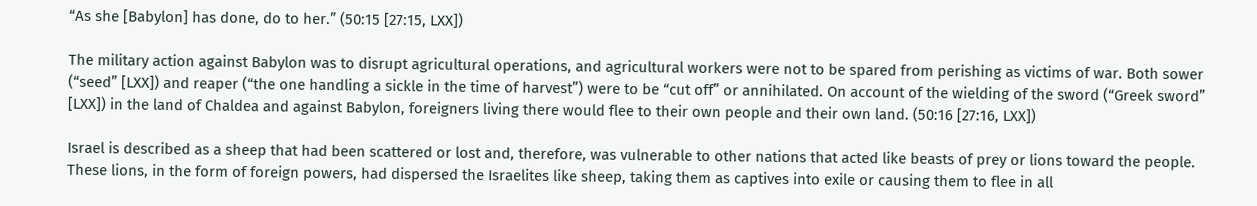“As she [Babylon] has done, do to her.” (50:15 [27:15, LXX])

The military action against Babylon was to disrupt agricultural operations, and agricultural workers were not to be spared from perishing as victims of war. Both sower (“seed” [LXX]) and reaper (“the one handling a sickle in the time of harvest”) were to be “cut off” or annihilated. On account of the wielding of the sword (“Greek sword” [LXX]) in the land of Chaldea and against Babylon, foreigners living there would flee to their own people and their own land. (50:16 [27:16, LXX])

Israel is described as a sheep that had been scattered or lost and, therefore, was vulnerable to other nations that acted like beasts of prey or lions toward the people. These lions, in the form of foreign powers, had dispersed the Israelites like sheep, taking them as captives into exile or causing them to flee in all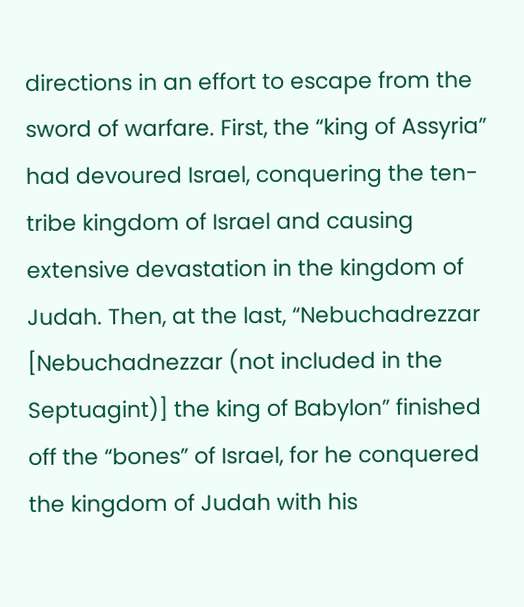directions in an effort to escape from the sword of warfare. First, the “king of Assyria” had devoured Israel, conquering the ten-tribe kingdom of Israel and causing extensive devastation in the kingdom of Judah. Then, at the last, “Nebuchadrezzar [Nebuchadnezzar (not included in the Septuagint)] the king of Babylon” finished off the “bones” of Israel, for he conquered the kingdom of Judah with his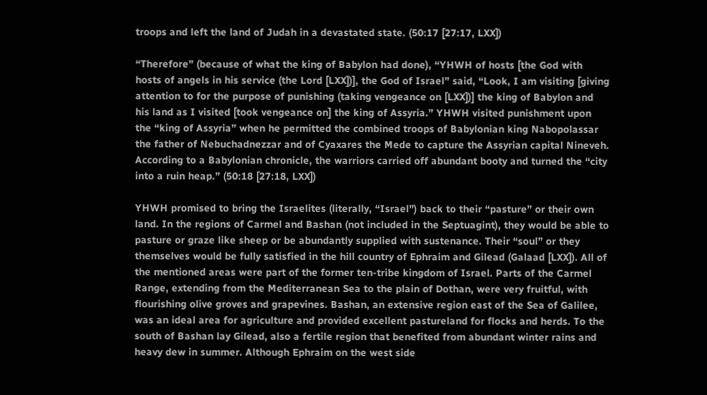troops and left the land of Judah in a devastated state. (50:17 [27:17, LXX])

“Therefore” (because of what the king of Babylon had done), “YHWH of hosts [the God with hosts of angels in his service (the Lord [LXX])], the God of Israel” said, “Look, I am visiting [giving attention to for the purpose of punishing (taking vengeance on [LXX])] the king of Babylon and his land as I visited [took vengeance on] the king of Assyria.” YHWH visited punishment upon the “king of Assyria” when he permitted the combined troops of Babylonian king Nabopolassar the father of Nebuchadnezzar and of Cyaxares the Mede to capture the Assyrian capital Nineveh. According to a Babylonian chronicle, the warriors carried off abundant booty and turned the “city into a ruin heap.” (50:18 [27:18, LXX])

YHWH promised to bring the Israelites (literally, “Israel”) back to their “pasture” or their own land. In the regions of Carmel and Bashan (not included in the Septuagint), they would be able to pasture or graze like sheep or be abundantly supplied with sustenance. Their “soul” or they themselves would be fully satisfied in the hill country of Ephraim and Gilead (Galaad [LXX]). All of the mentioned areas were part of the former ten-tribe kingdom of Israel. Parts of the Carmel Range, extending from the Mediterranean Sea to the plain of Dothan, were very fruitful, with flourishing olive groves and grapevines. Bashan, an extensive region east of the Sea of Galilee, was an ideal area for agriculture and provided excellent pastureland for flocks and herds. To the south of Bashan lay Gilead, also a fertile region that benefited from abundant winter rains and heavy dew in summer. Although Ephraim on the west side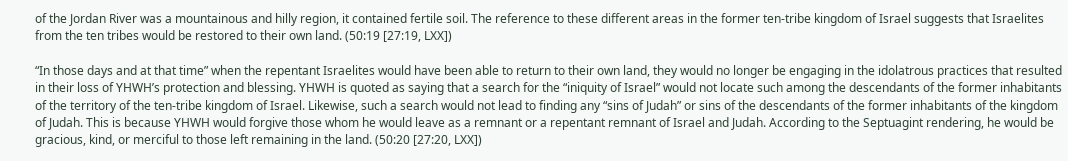of the Jordan River was a mountainous and hilly region, it contained fertile soil. The reference to these different areas in the former ten-tribe kingdom of Israel suggests that Israelites from the ten tribes would be restored to their own land. (50:19 [27:19, LXX])

“In those days and at that time” when the repentant Israelites would have been able to return to their own land, they would no longer be engaging in the idolatrous practices that resulted in their loss of YHWH’s protection and blessing. YHWH is quoted as saying that a search for the “iniquity of Israel” would not locate such among the descendants of the former inhabitants of the territory of the ten-tribe kingdom of Israel. Likewise, such a search would not lead to finding any “sins of Judah” or sins of the descendants of the former inhabitants of the kingdom of Judah. This is because YHWH would forgive those whom he would leave as a remnant or a repentant remnant of Israel and Judah. According to the Septuagint rendering, he would be gracious, kind, or merciful to those left remaining in the land. (50:20 [27:20, LXX])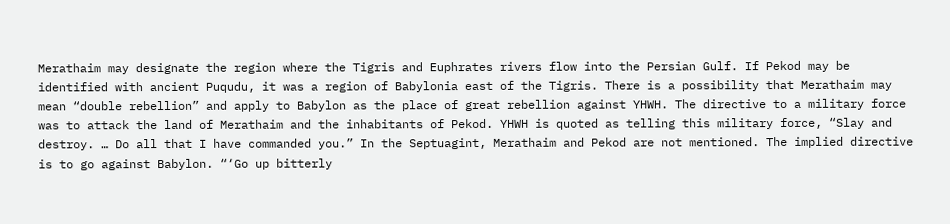Merathaim may designate the region where the Tigris and Euphrates rivers flow into the Persian Gulf. If Pekod may be identified with ancient Puqudu, it was a region of Babylonia east of the Tigris. There is a possibility that Merathaim may mean “double rebellion” and apply to Babylon as the place of great rebellion against YHWH. The directive to a military force was to attack the land of Merathaim and the inhabitants of Pekod. YHWH is quoted as telling this military force, “Slay and destroy. … Do all that I have commanded you.” In the Septuagint, Merathaim and Pekod are not mentioned. The implied directive is to go against Babylon. “‘Go up bitterly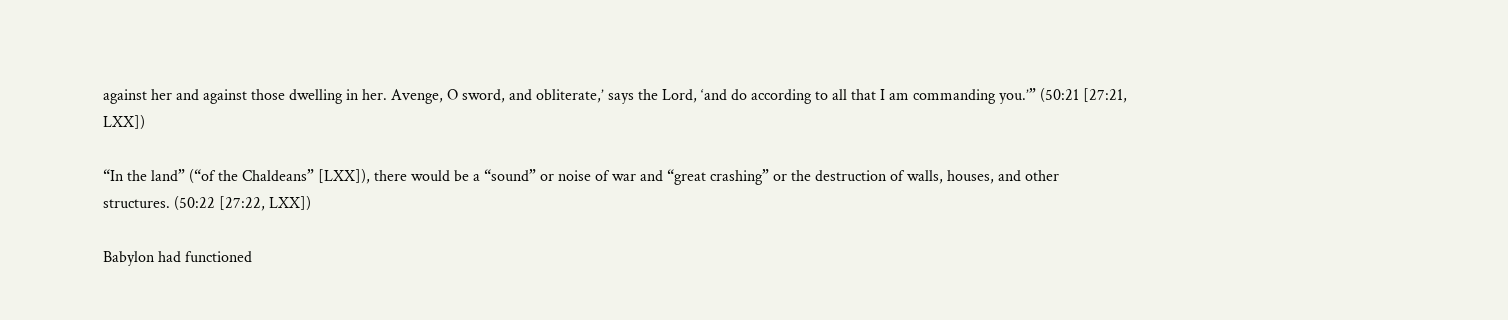against her and against those dwelling in her. Avenge, O sword, and obliterate,’ says the Lord, ‘and do according to all that I am commanding you.’” (50:21 [27:21, LXX])

“In the land” (“of the Chaldeans” [LXX]), there would be a “sound” or noise of war and “great crashing” or the destruction of walls, houses, and other structures. (50:22 [27:22, LXX])

Babylon had functioned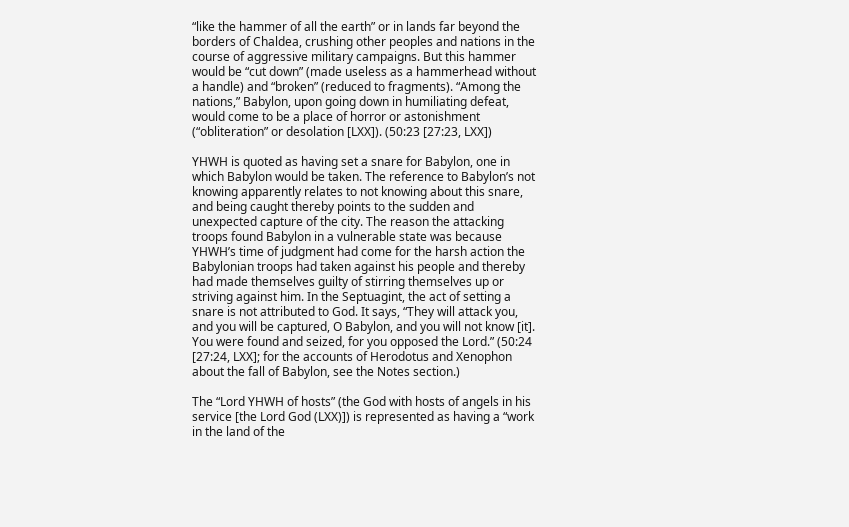“like the hammer of all the earth” or in lands far beyond the borders of Chaldea, crushing other peoples and nations in the course of aggressive military campaigns. But this hammer would be “cut down” (made useless as a hammerhead without a handle) and “broken” (reduced to fragments). “Among the nations,” Babylon, upon going down in humiliating defeat, would come to be a place of horror or astonishment (“obliteration” or desolation [LXX]). (50:23 [27:23, LXX])

YHWH is quoted as having set a snare for Babylon, one in which Babylon would be taken. The reference to Babylon’s not knowing apparently relates to not knowing about this snare, and being caught thereby points to the sudden and unexpected capture of the city. The reason the attacking troops found Babylon in a vulnerable state was because YHWH’s time of judgment had come for the harsh action the Babylonian troops had taken against his people and thereby had made themselves guilty of stirring themselves up or striving against him. In the Septuagint, the act of setting a snare is not attributed to God. It says, “They will attack you, and you will be captured, O Babylon, and you will not know [it]. You were found and seized, for you opposed the Lord.” (50:24 [27:24, LXX]; for the accounts of Herodotus and Xenophon about the fall of Babylon, see the Notes section.)

The “Lord YHWH of hosts” (the God with hosts of angels in his service [the Lord God (LXX)]) is represented as having a “work in the land of the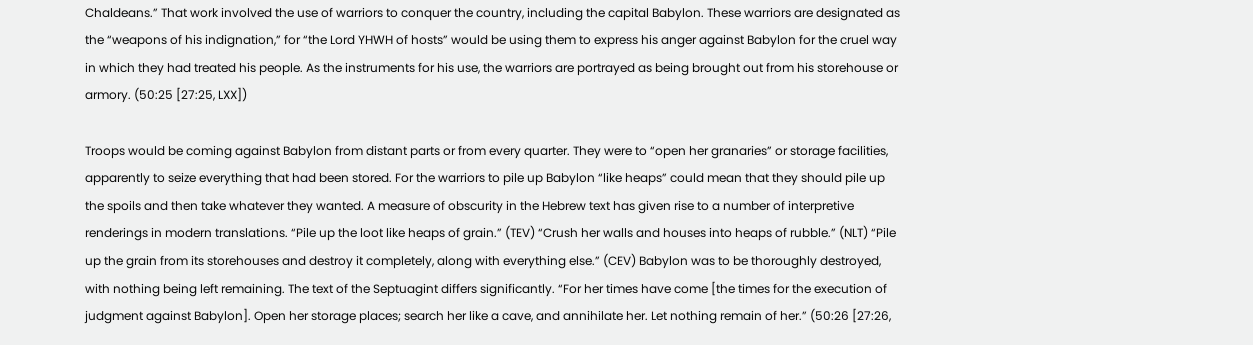Chaldeans.” That work involved the use of warriors to conquer the country, including the capital Babylon. These warriors are designated as the “weapons of his indignation,” for “the Lord YHWH of hosts” would be using them to express his anger against Babylon for the cruel way in which they had treated his people. As the instruments for his use, the warriors are portrayed as being brought out from his storehouse or armory. (50:25 [27:25, LXX])

Troops would be coming against Babylon from distant parts or from every quarter. They were to “open her granaries” or storage facilities, apparently to seize everything that had been stored. For the warriors to pile up Babylon “like heaps” could mean that they should pile up the spoils and then take whatever they wanted. A measure of obscurity in the Hebrew text has given rise to a number of interpretive renderings in modern translations. “Pile up the loot like heaps of grain.” (TEV) “Crush her walls and houses into heaps of rubble.” (NLT) “Pile up the grain from its storehouses and destroy it completely, along with everything else.” (CEV) Babylon was to be thoroughly destroyed, with nothing being left remaining. The text of the Septuagint differs significantly. “For her times have come [the times for the execution of judgment against Babylon]. Open her storage places; search her like a cave, and annihilate her. Let nothing remain of her.” (50:26 [27:26,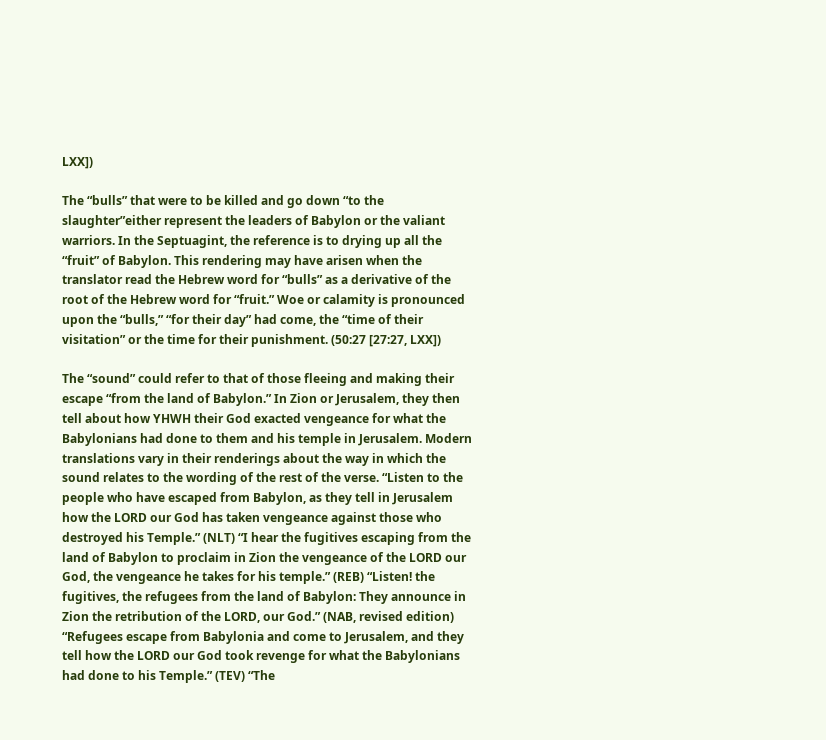LXX])

The “bulls” that were to be killed and go down “to the slaughter”either represent the leaders of Babylon or the valiant warriors. In the Septuagint, the reference is to drying up all the “fruit” of Babylon. This rendering may have arisen when the translator read the Hebrew word for “bulls” as a derivative of the root of the Hebrew word for “fruit.” Woe or calamity is pronounced upon the “bulls,” “for their day” had come, the “time of their visitation” or the time for their punishment. (50:27 [27:27, LXX])

The “sound” could refer to that of those fleeing and making their escape “from the land of Babylon.” In Zion or Jerusalem, they then tell about how YHWH their God exacted vengeance for what the Babylonians had done to them and his temple in Jerusalem. Modern translations vary in their renderings about the way in which the sound relates to the wording of the rest of the verse. “Listen to the people who have escaped from Babylon, as they tell in Jerusalem how the LORD our God has taken vengeance against those who destroyed his Temple.” (NLT) “I hear the fugitives escaping from the land of Babylon to proclaim in Zion the vengeance of the LORD our God, the vengeance he takes for his temple.” (REB) “Listen! the fugitives, the refugees from the land of Babylon: They announce in Zion the retribution of the LORD, our God.” (NAB, revised edition) “Refugees escape from Babylonia and come to Jerusalem, and they tell how the LORD our God took revenge for what the Babylonians had done to his Temple.” (TEV) “The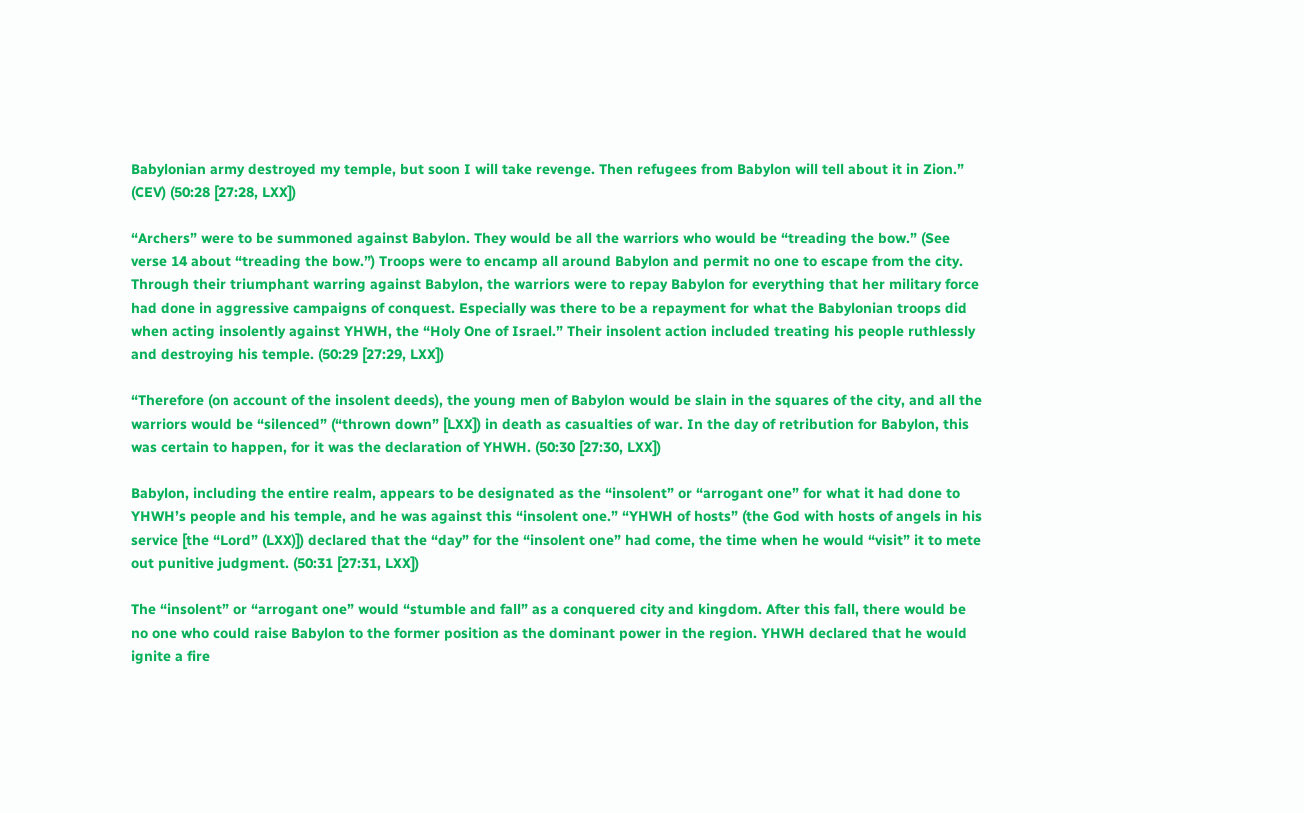Babylonian army destroyed my temple, but soon I will take revenge. Then refugees from Babylon will tell about it in Zion.” (CEV) (50:28 [27:28, LXX])

“Archers” were to be summoned against Babylon. They would be all the warriors who would be “treading the bow.” (See verse 14 about “treading the bow.”) Troops were to encamp all around Babylon and permit no one to escape from the city. Through their triumphant warring against Babylon, the warriors were to repay Babylon for everything that her military force had done in aggressive campaigns of conquest. Especially was there to be a repayment for what the Babylonian troops did when acting insolently against YHWH, the “Holy One of Israel.” Their insolent action included treating his people ruthlessly and destroying his temple. (50:29 [27:29, LXX])

“Therefore (on account of the insolent deeds), the young men of Babylon would be slain in the squares of the city, and all the warriors would be “silenced” (“thrown down” [LXX]) in death as casualties of war. In the day of retribution for Babylon, this was certain to happen, for it was the declaration of YHWH. (50:30 [27:30, LXX])

Babylon, including the entire realm, appears to be designated as the “insolent” or “arrogant one” for what it had done to YHWH’s people and his temple, and he was against this “insolent one.” “YHWH of hosts” (the God with hosts of angels in his service [the “Lord” (LXX)]) declared that the “day” for the “insolent one” had come, the time when he would “visit” it to mete out punitive judgment. (50:31 [27:31, LXX])

The “insolent” or “arrogant one” would “stumble and fall” as a conquered city and kingdom. After this fall, there would be no one who could raise Babylon to the former position as the dominant power in the region. YHWH declared that he would ignite a fire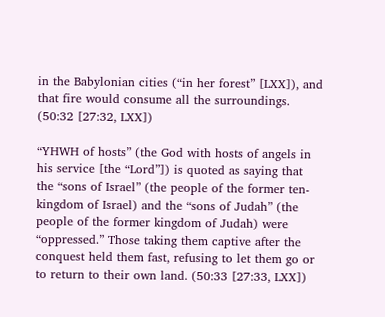in the Babylonian cities (“in her forest” [LXX]), and that fire would consume all the surroundings. (50:32 [27:32, LXX])

“YHWH of hosts” (the God with hosts of angels in his service [the “Lord”]) is quoted as saying that the “sons of Israel” (the people of the former ten-kingdom of Israel) and the “sons of Judah” (the people of the former kingdom of Judah) were “oppressed.” Those taking them captive after the conquest held them fast, refusing to let them go or to return to their own land. (50:33 [27:33, LXX])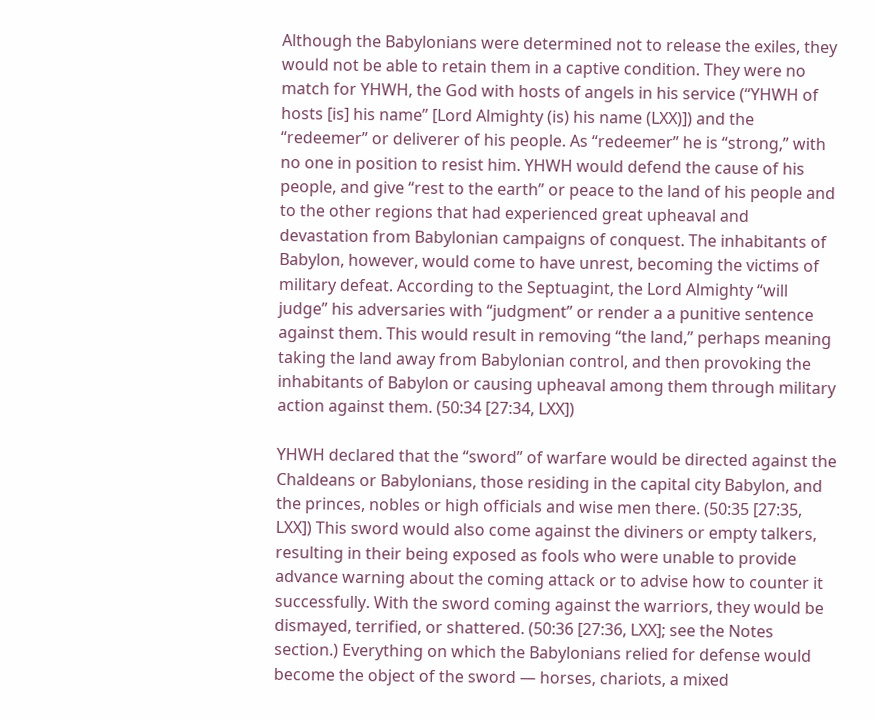Although the Babylonians were determined not to release the exiles, they would not be able to retain them in a captive condition. They were no match for YHWH, the God with hosts of angels in his service (“YHWH of hosts [is] his name” [Lord Almighty (is) his name (LXX)]) and the “redeemer” or deliverer of his people. As “redeemer” he is “strong,” with no one in position to resist him. YHWH would defend the cause of his people, and give “rest to the earth” or peace to the land of his people and to the other regions that had experienced great upheaval and devastation from Babylonian campaigns of conquest. The inhabitants of Babylon, however, would come to have unrest, becoming the victims of military defeat. According to the Septuagint, the Lord Almighty “will judge” his adversaries with “judgment” or render a a punitive sentence against them. This would result in removing “the land,” perhaps meaning taking the land away from Babylonian control, and then provoking the inhabitants of Babylon or causing upheaval among them through military action against them. (50:34 [27:34, LXX])

YHWH declared that the “sword” of warfare would be directed against the Chaldeans or Babylonians, those residing in the capital city Babylon, and the princes, nobles or high officials and wise men there. (50:35 [27:35, LXX]) This sword would also come against the diviners or empty talkers, resulting in their being exposed as fools who were unable to provide advance warning about the coming attack or to advise how to counter it successfully. With the sword coming against the warriors, they would be dismayed, terrified, or shattered. (50:36 [27:36, LXX]; see the Notes section.) Everything on which the Babylonians relied for defense would become the object of the sword — horses, chariots, a mixed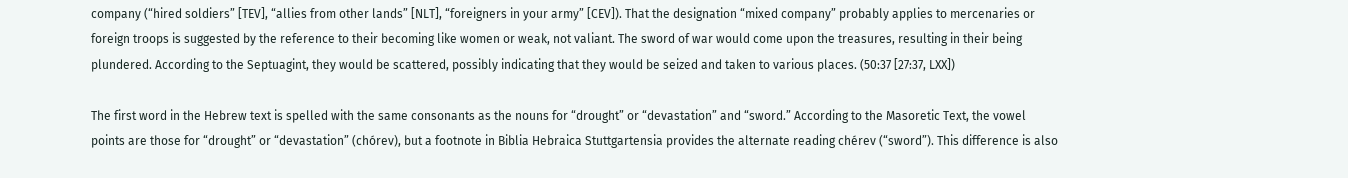company (“hired soldiers” [TEV], “allies from other lands” [NLT], “foreigners in your army” [CEV]). That the designation “mixed company” probably applies to mercenaries or foreign troops is suggested by the reference to their becoming like women or weak, not valiant. The sword of war would come upon the treasures, resulting in their being plundered. According to the Septuagint, they would be scattered, possibly indicating that they would be seized and taken to various places. (50:37 [27:37, LXX])

The first word in the Hebrew text is spelled with the same consonants as the nouns for “drought” or “devastation” and “sword.” According to the Masoretic Text, the vowel points are those for “drought” or “devastation” (chórev), but a footnote in Biblia Hebraica Stuttgartensia provides the alternate reading chérev (“sword”). This difference is also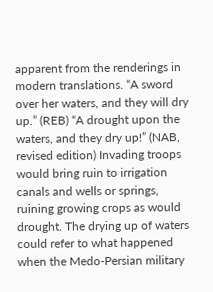apparent from the renderings in modern translations. “A sword over her waters, and they will dry up.” (REB) “A drought upon the waters, and they dry up!” (NAB, revised edition) Invading troops would bring ruin to irrigation canals and wells or springs, ruining growing crops as would drought. The drying up of waters could refer to what happened when the Medo-Persian military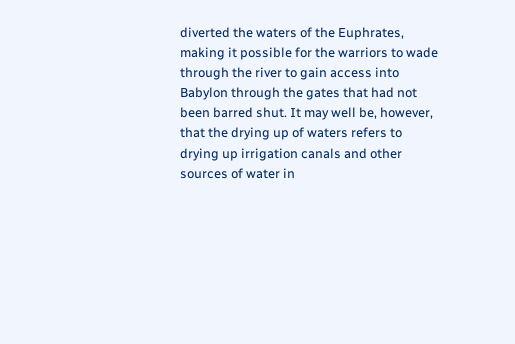diverted the waters of the Euphrates, making it possible for the warriors to wade through the river to gain access into Babylon through the gates that had not been barred shut. It may well be, however, that the drying up of waters refers to drying up irrigation canals and other sources of water in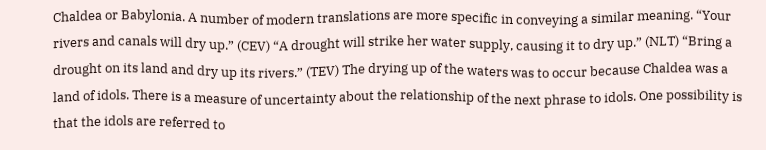Chaldea or Babylonia. A number of modern translations are more specific in conveying a similar meaning. “Your rivers and canals will dry up.” (CEV) “A drought will strike her water supply, causing it to dry up.” (NLT) “Bring a drought on its land and dry up its rivers.” (TEV) The drying up of the waters was to occur because Chaldea was a land of idols. There is a measure of uncertainty about the relationship of the next phrase to idols. One possibility is that the idols are referred to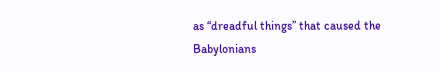as “dreadful things” that caused the Babylonians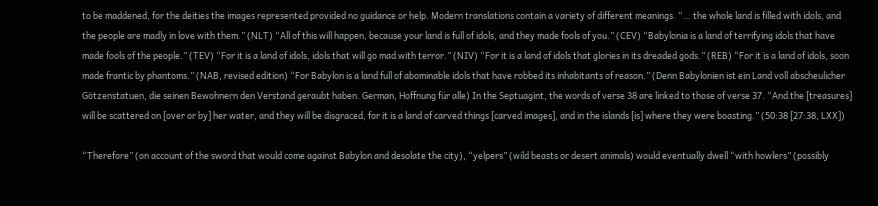to be maddened, for the deities the images represented provided no guidance or help. Modern translations contain a variety of different meanings. “… the whole land is filled with idols, and the people are madly in love with them.” (NLT) “All of this will happen, because your land is full of idols, and they made fools of you.” (CEV) “Babylonia is a land of terrifying idols that have made fools of the people.” (TEV) “For it is a land of idols, idols that will go mad with terror.” (NIV) “For it is a land of idols that glories in its dreaded gods.” (REB) “For it is a land of idols, soon made frantic by phantoms.” (NAB, revised edition) “For Babylon is a land full of abominable idols that have robbed its inhabitants of reason.” (Denn Babylonien ist ein Land voll abscheulicher Götzenstatuen, die seinen Bewohnern den Verstand geraubt haben. German, Hoffnung für alle) In the Septuagint, the words of verse 38 are linked to those of verse 37. “And the [treasures] will be scattered on [over or by] her water, and they will be disgraced, for it is a land of carved things [carved images], and in the islands [is] where they were boasting.” (50:38 [27:38, LXX])

“Therefore” (on account of the sword that would come against Babylon and desolate the city), “yelpers” (wild beasts or desert animals) would eventually dwell “with howlers” (possibly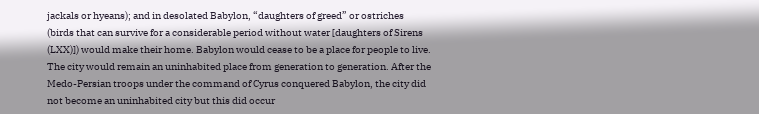jackals or hyeans); and in desolated Babylon, “daughters of greed” or ostriches (birds that can survive for a considerable period without water [daughters of Sirens (LXX)]) would make their home. Babylon would cease to be a place for people to live. The city would remain an uninhabited place from generation to generation. After the Medo-Persian troops under the command of Cyrus conquered Babylon, the city did not become an uninhabited city but this did occur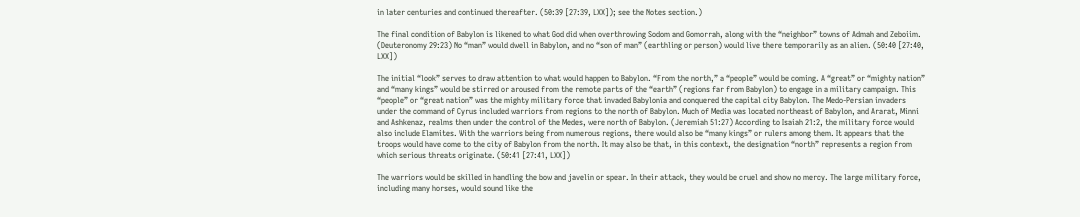in later centuries and continued thereafter. (50:39 [27:39, LXX]); see the Notes section.)

The final condition of Babylon is likened to what God did when overthrowing Sodom and Gomorrah, along with the “neighbor” towns of Admah and Zeboiim. (Deuteronomy 29:23) No “man” would dwell in Babylon, and no “son of man” (earthling or person) would live there temporarily as an alien. (50:40 [27:40, LXX])

The initial “look” serves to draw attention to what would happen to Babylon. “From the north,” a “people” would be coming. A “great” or “mighty nation” and “many kings” would be stirred or aroused from the remote parts of the “earth” (regions far from Babylon) to engage in a military campaign. This “people” or “great nation” was the mighty military force that invaded Babylonia and conquered the capital city Babylon. The Medo-Persian invaders under the command of Cyrus included warriors from regions to the north of Babylon. Much of Media was located northeast of Babylon, and Ararat, Minni and Ashkenaz, realms then under the control of the Medes, were north of Babylon. (Jeremiah 51:27) According to Isaiah 21:2, the military force would also include Elamites. With the warriors being from numerous regions, there would also be “many kings” or rulers among them. It appears that the troops would have come to the city of Babylon from the north. It may also be that, in this context, the designation “north” represents a region from which serious threats originate. (50:41 [27:41, LXX])

The warriors would be skilled in handling the bow and javelin or spear. In their attack, they would be cruel and show no mercy. The large military force, including many horses, would sound like the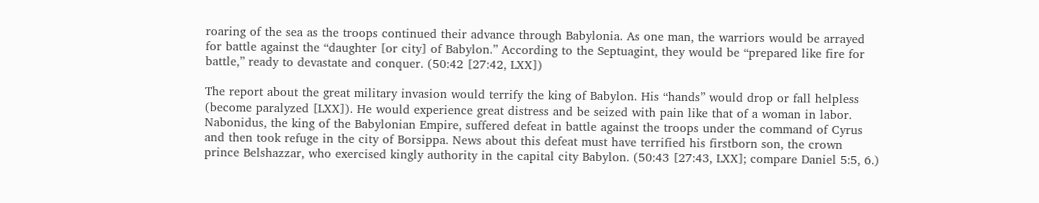roaring of the sea as the troops continued their advance through Babylonia. As one man, the warriors would be arrayed for battle against the “daughter [or city] of Babylon.” According to the Septuagint, they would be “prepared like fire for battle,” ready to devastate and conquer. (50:42 [27:42, LXX])

The report about the great military invasion would terrify the king of Babylon. His “hands” would drop or fall helpless (become paralyzed [LXX]). He would experience great distress and be seized with pain like that of a woman in labor. Nabonidus, the king of the Babylonian Empire, suffered defeat in battle against the troops under the command of Cyrus and then took refuge in the city of Borsippa. News about this defeat must have terrified his firstborn son, the crown prince Belshazzar, who exercised kingly authority in the capital city Babylon. (50:43 [27:43, LXX]; compare Daniel 5:5, 6.)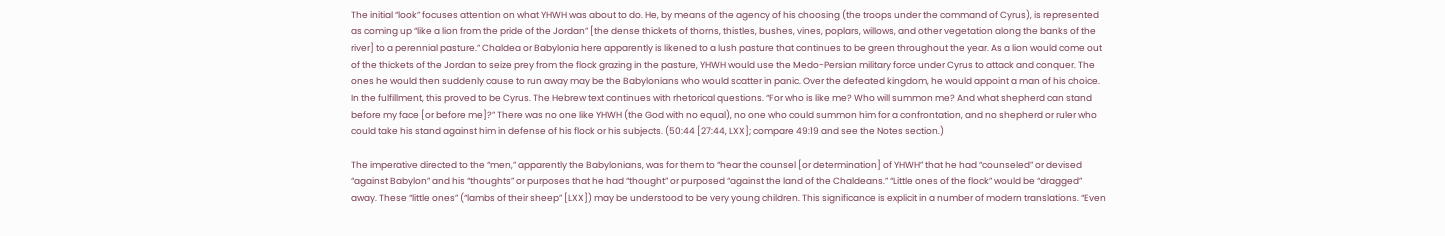The initial “look” focuses attention on what YHWH was about to do. He, by means of the agency of his choosing (the troops under the command of Cyrus), is represented as coming up “like a lion from the pride of the Jordan” [the dense thickets of thorns, thistles, bushes, vines, poplars, willows, and other vegetation along the banks of the river] to a perennial pasture.” Chaldea or Babylonia here apparently is likened to a lush pasture that continues to be green throughout the year. As a lion would come out of the thickets of the Jordan to seize prey from the flock grazing in the pasture, YHWH would use the Medo-Persian military force under Cyrus to attack and conquer. The ones he would then suddenly cause to run away may be the Babylonians who would scatter in panic. Over the defeated kingdom, he would appoint a man of his choice. In the fulfillment, this proved to be Cyrus. The Hebrew text continues with rhetorical questions. “For who is like me? Who will summon me? And what shepherd can stand before my face [or before me]?” There was no one like YHWH (the God with no equal), no one who could summon him for a confrontation, and no shepherd or ruler who could take his stand against him in defense of his flock or his subjects. (50:44 [27:44, LXX]; compare 49:19 and see the Notes section.)

The imperative directed to the “men,” apparently the Babylonians, was for them to “hear the counsel [or determination] of YHWH” that he had “counseled” or devised “against Babylon” and his “thoughts” or purposes that he had “thought” or purposed “against the land of the Chaldeans.” “Little ones of the flock” would be “dragged” away. These “little ones” (“lambs of their sheep” [LXX]) may be understood to be very young children. This significance is explicit in a number of modern translations. “Even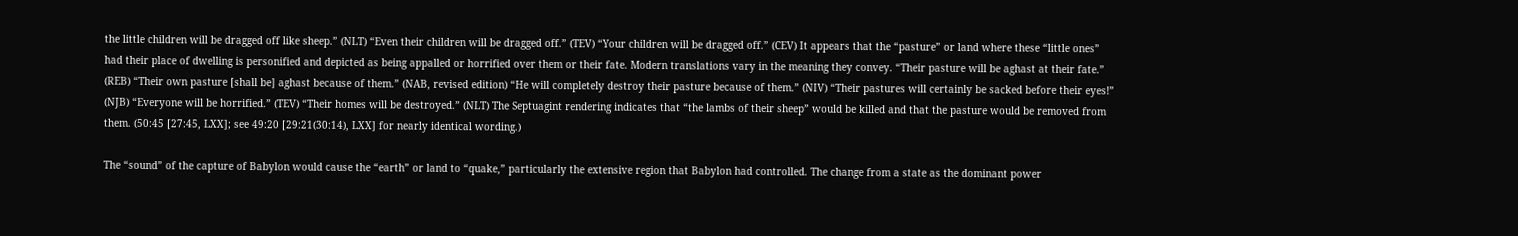the little children will be dragged off like sheep.” (NLT) “Even their children will be dragged off.” (TEV) “Your children will be dragged off.” (CEV) It appears that the “pasture” or land where these “little ones” had their place of dwelling is personified and depicted as being appalled or horrified over them or their fate. Modern translations vary in the meaning they convey. “Their pasture will be aghast at their fate.” (REB) “Their own pasture [shall be] aghast because of them.” (NAB, revised edition) “He will completely destroy their pasture because of them.” (NIV) “Their pastures will certainly be sacked before their eyes!” (NJB) “Everyone will be horrified.” (TEV) “Their homes will be destroyed.” (NLT) The Septuagint rendering indicates that “the lambs of their sheep” would be killed and that the pasture would be removed from them. (50:45 [27:45, LXX]; see 49:20 [29:21(30:14), LXX] for nearly identical wording.)

The “sound” of the capture of Babylon would cause the “earth” or land to “quake,” particularly the extensive region that Babylon had controlled. The change from a state as the dominant power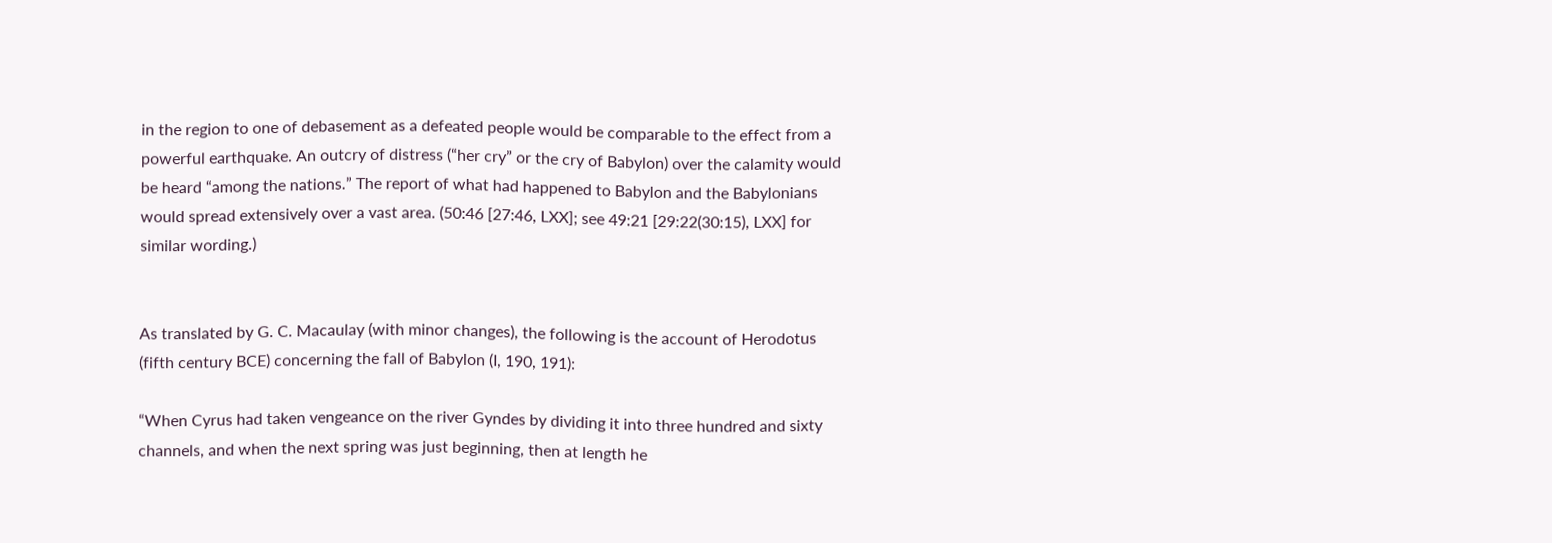in the region to one of debasement as a defeated people would be comparable to the effect from a powerful earthquake. An outcry of distress (“her cry” or the cry of Babylon) over the calamity would be heard “among the nations.” The report of what had happened to Babylon and the Babylonians would spread extensively over a vast area. (50:46 [27:46, LXX]; see 49:21 [29:22(30:15), LXX] for similar wording.)


As translated by G. C. Macaulay (with minor changes), the following is the account of Herodotus (fifth century BCE) concerning the fall of Babylon (I, 190, 191):

“When Cyrus had taken vengeance on the river Gyndes by dividing it into three hundred and sixty channels, and when the next spring was just beginning, then at length he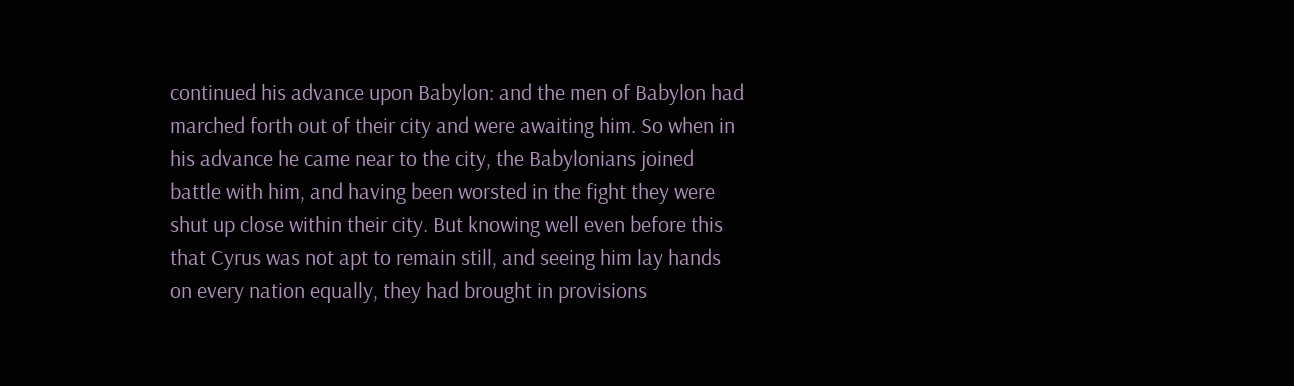continued his advance upon Babylon: and the men of Babylon had marched forth out of their city and were awaiting him. So when in his advance he came near to the city, the Babylonians joined battle with him, and having been worsted in the fight they were shut up close within their city. But knowing well even before this that Cyrus was not apt to remain still, and seeing him lay hands on every nation equally, they had brought in provisions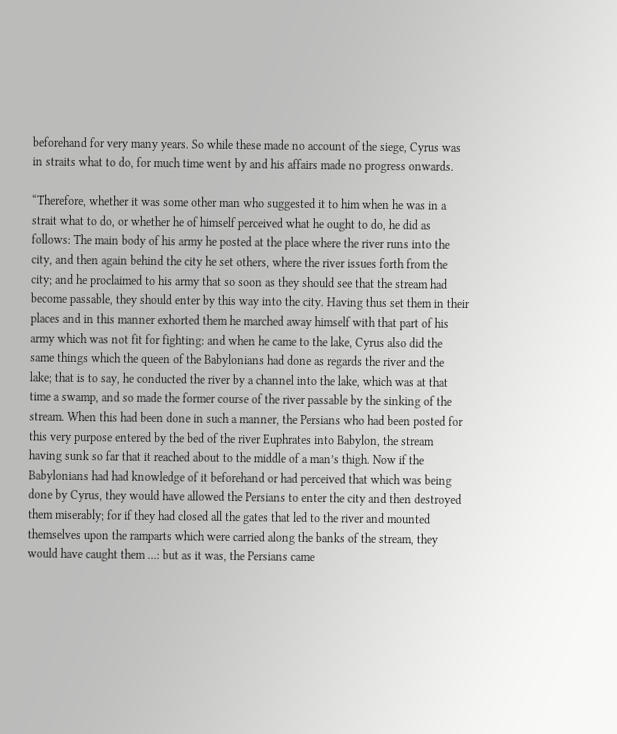beforehand for very many years. So while these made no account of the siege, Cyrus was in straits what to do, for much time went by and his affairs made no progress onwards.

“Therefore, whether it was some other man who suggested it to him when he was in a strait what to do, or whether he of himself perceived what he ought to do, he did as follows: The main body of his army he posted at the place where the river runs into the city, and then again behind the city he set others, where the river issues forth from the city; and he proclaimed to his army that so soon as they should see that the stream had become passable, they should enter by this way into the city. Having thus set them in their places and in this manner exhorted them he marched away himself with that part of his army which was not fit for fighting: and when he came to the lake, Cyrus also did the same things which the queen of the Babylonians had done as regards the river and the lake; that is to say, he conducted the river by a channel into the lake, which was at that time a swamp, and so made the former course of the river passable by the sinking of the stream. When this had been done in such a manner, the Persians who had been posted for this very purpose entered by the bed of the river Euphrates into Babylon, the stream having sunk so far that it reached about to the middle of a man’s thigh. Now if the Babylonians had had knowledge of it beforehand or had perceived that which was being done by Cyrus, they would have allowed the Persians to enter the city and then destroyed them miserably; for if they had closed all the gates that led to the river and mounted themselves upon the ramparts which were carried along the banks of the stream, they would have caught them …: but as it was, the Persians came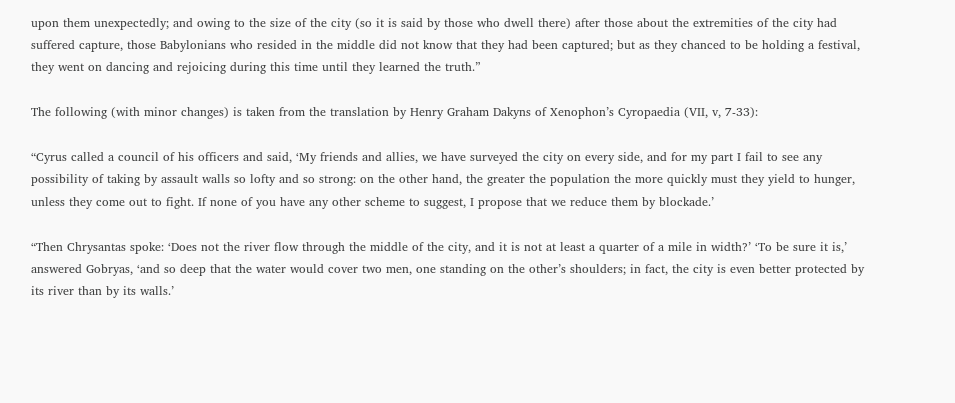upon them unexpectedly; and owing to the size of the city (so it is said by those who dwell there) after those about the extremities of the city had suffered capture, those Babylonians who resided in the middle did not know that they had been captured; but as they chanced to be holding a festival, they went on dancing and rejoicing during this time until they learned the truth.”

The following (with minor changes) is taken from the translation by Henry Graham Dakyns of Xenophon’s Cyropaedia (VII, v, 7-33):

“Cyrus called a council of his officers and said, ‘My friends and allies, we have surveyed the city on every side, and for my part I fail to see any possibility of taking by assault walls so lofty and so strong: on the other hand, the greater the population the more quickly must they yield to hunger, unless they come out to fight. If none of you have any other scheme to suggest, I propose that we reduce them by blockade.’

“Then Chrysantas spoke: ‘Does not the river flow through the middle of the city, and it is not at least a quarter of a mile in width?’ ‘To be sure it is,’ answered Gobryas, ‘and so deep that the water would cover two men, one standing on the other’s shoulders; in fact, the city is even better protected by its river than by its walls.’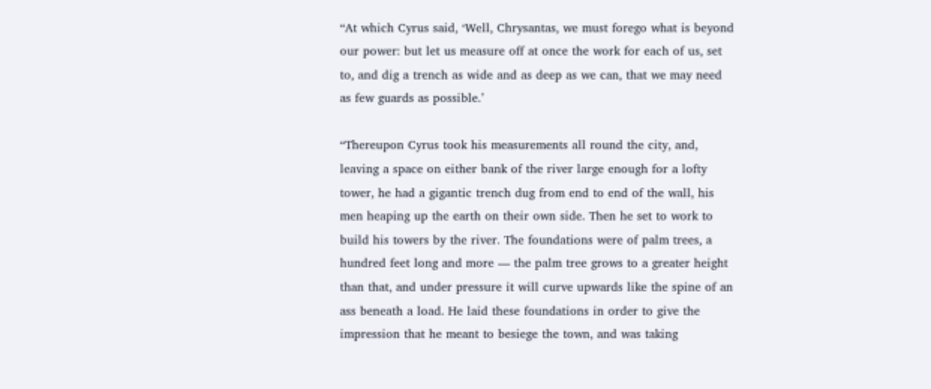“At which Cyrus said, ‘Well, Chrysantas, we must forego what is beyond our power: but let us measure off at once the work for each of us, set to, and dig a trench as wide and as deep as we can, that we may need as few guards as possible.’

“Thereupon Cyrus took his measurements all round the city, and, leaving a space on either bank of the river large enough for a lofty tower, he had a gigantic trench dug from end to end of the wall, his men heaping up the earth on their own side. Then he set to work to build his towers by the river. The foundations were of palm trees, a hundred feet long and more — the palm tree grows to a greater height than that, and under pressure it will curve upwards like the spine of an ass beneath a load. He laid these foundations in order to give the impression that he meant to besiege the town, and was taking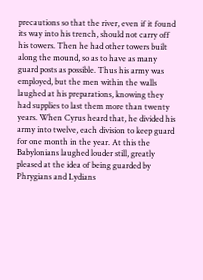precautions so that the river, even if it found its way into his trench, should not carry off his towers. Then he had other towers built along the mound, so as to have as many guard posts as possible. Thus his army was employed, but the men within the walls laughed at his preparations, knowing they had supplies to last them more than twenty years. When Cyrus heard that, he divided his army into twelve, each division to keep guard for one month in the year. At this the Babylonians laughed louder still, greatly pleased at the idea of being guarded by Phrygians and Lydians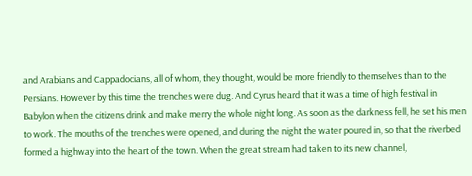and Arabians and Cappadocians, all of whom, they thought, would be more friendly to themselves than to the Persians. However by this time the trenches were dug. And Cyrus heard that it was a time of high festival in Babylon when the citizens drink and make merry the whole night long. As soon as the darkness fell, he set his men to work. The mouths of the trenches were opened, and during the night the water poured in, so that the riverbed formed a highway into the heart of the town. When the great stream had taken to its new channel,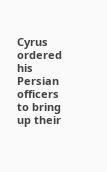Cyrus ordered his Persian officers to bring up their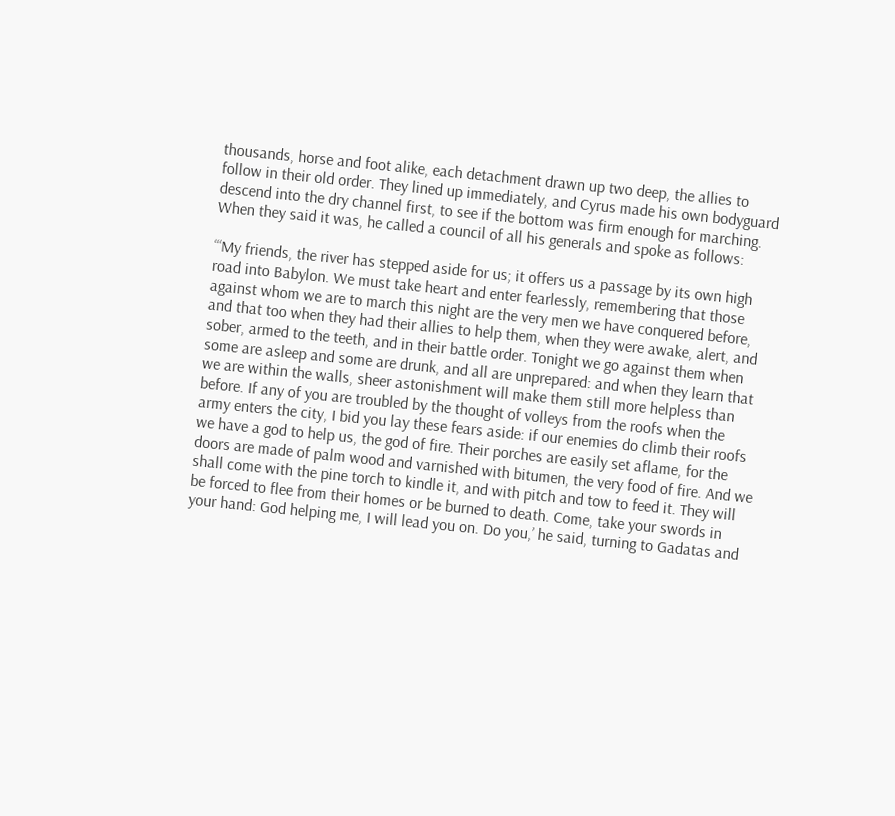thousands, horse and foot alike, each detachment drawn up two deep, the allies to follow in their old order. They lined up immediately, and Cyrus made his own bodyguard descend into the dry channel first, to see if the bottom was firm enough for marching. When they said it was, he called a council of all his generals and spoke as follows:

“‘My friends, the river has stepped aside for us; it offers us a passage by its own high road into Babylon. We must take heart and enter fearlessly, remembering that those against whom we are to march this night are the very men we have conquered before, and that too when they had their allies to help them, when they were awake, alert, and sober, armed to the teeth, and in their battle order. Tonight we go against them when some are asleep and some are drunk, and all are unprepared: and when they learn that we are within the walls, sheer astonishment will make them still more helpless than before. If any of you are troubled by the thought of volleys from the roofs when the army enters the city, I bid you lay these fears aside: if our enemies do climb their roofs we have a god to help us, the god of fire. Their porches are easily set aflame, for the doors are made of palm wood and varnished with bitumen, the very food of fire. And we shall come with the pine torch to kindle it, and with pitch and tow to feed it. They will be forced to flee from their homes or be burned to death. Come, take your swords in your hand: God helping me, I will lead you on. Do you,’ he said, turning to Gadatas and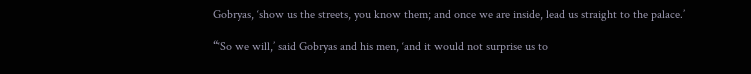Gobryas, ‘show us the streets, you know them; and once we are inside, lead us straight to the palace.’

“‘So we will,’ said Gobryas and his men, ‘and it would not surprise us to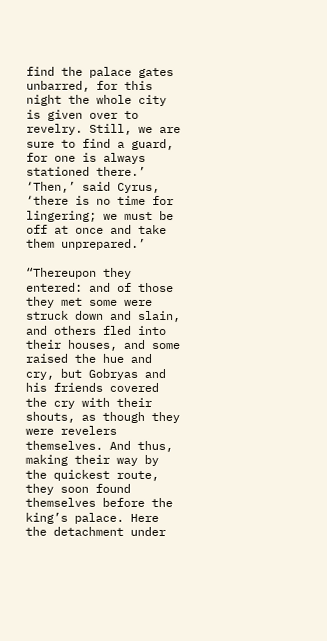find the palace gates unbarred, for this night the whole city is given over to revelry. Still, we are sure to find a guard, for one is always stationed there.’ ‘Then,’ said Cyrus, ‘there is no time for lingering; we must be off at once and take them unprepared.’

“Thereupon they entered: and of those they met some were struck down and slain, and others fled into their houses, and some raised the hue and cry, but Gobryas and his friends covered the cry with their shouts, as though they were revelers themselves. And thus, making their way by the quickest route, they soon found themselves before the king’s palace. Here the detachment under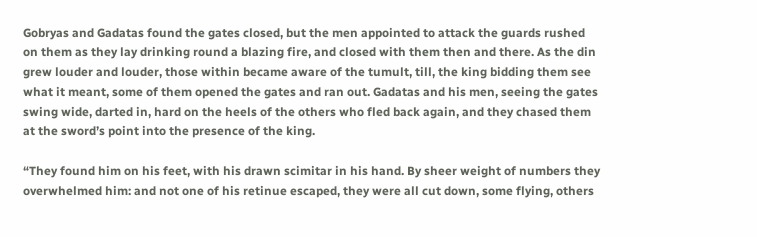Gobryas and Gadatas found the gates closed, but the men appointed to attack the guards rushed on them as they lay drinking round a blazing fire, and closed with them then and there. As the din grew louder and louder, those within became aware of the tumult, till, the king bidding them see what it meant, some of them opened the gates and ran out. Gadatas and his men, seeing the gates swing wide, darted in, hard on the heels of the others who fled back again, and they chased them at the sword’s point into the presence of the king.

“They found him on his feet, with his drawn scimitar in his hand. By sheer weight of numbers they overwhelmed him: and not one of his retinue escaped, they were all cut down, some flying, others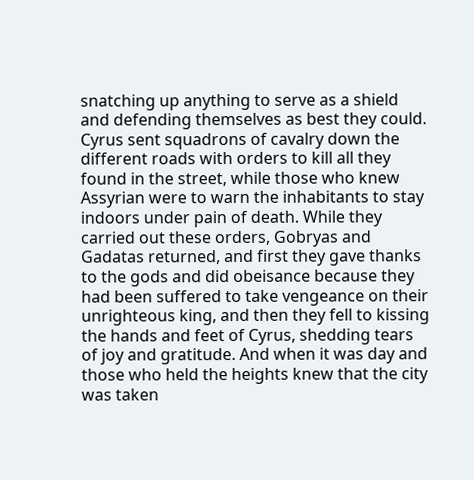snatching up anything to serve as a shield and defending themselves as best they could. Cyrus sent squadrons of cavalry down the different roads with orders to kill all they found in the street, while those who knew Assyrian were to warn the inhabitants to stay indoors under pain of death. While they carried out these orders, Gobryas and Gadatas returned, and first they gave thanks to the gods and did obeisance because they had been suffered to take vengeance on their unrighteous king, and then they fell to kissing the hands and feet of Cyrus, shedding tears of joy and gratitude. And when it was day and those who held the heights knew that the city was taken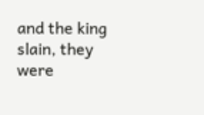and the king slain, they were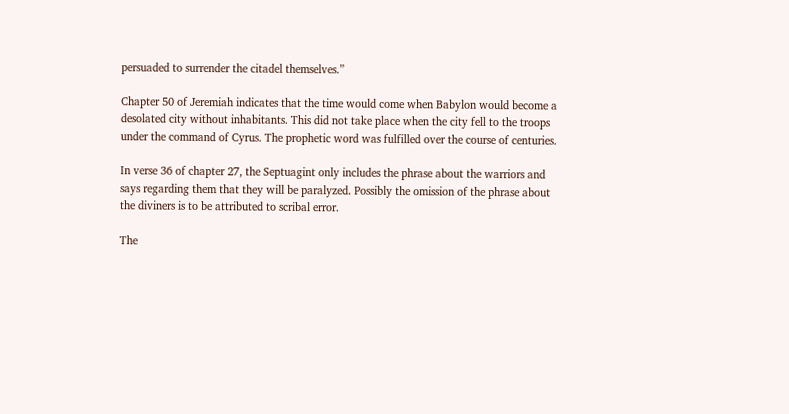persuaded to surrender the citadel themselves.”

Chapter 50 of Jeremiah indicates that the time would come when Babylon would become a desolated city without inhabitants. This did not take place when the city fell to the troops under the command of Cyrus. The prophetic word was fulfilled over the course of centuries.

In verse 36 of chapter 27, the Septuagint only includes the phrase about the warriors and says regarding them that they will be paralyzed. Possibly the omission of the phrase about the diviners is to be attributed to scribal error.

The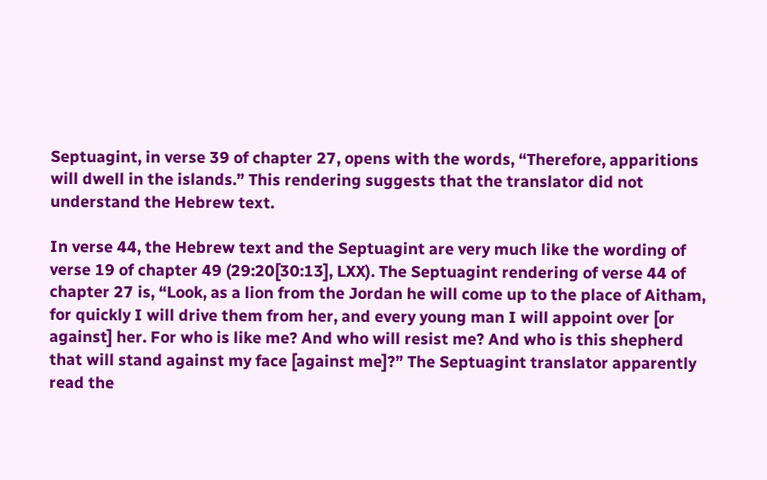Septuagint, in verse 39 of chapter 27, opens with the words, “Therefore, apparitions will dwell in the islands.” This rendering suggests that the translator did not understand the Hebrew text.

In verse 44, the Hebrew text and the Septuagint are very much like the wording of verse 19 of chapter 49 (29:20[30:13], LXX). The Septuagint rendering of verse 44 of chapter 27 is, “Look, as a lion from the Jordan he will come up to the place of Aitham, for quickly I will drive them from her, and every young man I will appoint over [or against] her. For who is like me? And who will resist me? And who is this shepherd that will stand against my face [against me]?” The Septuagint translator apparently read the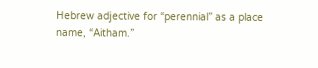Hebrew adjective for “perennial” as a place name, “Aitham.”